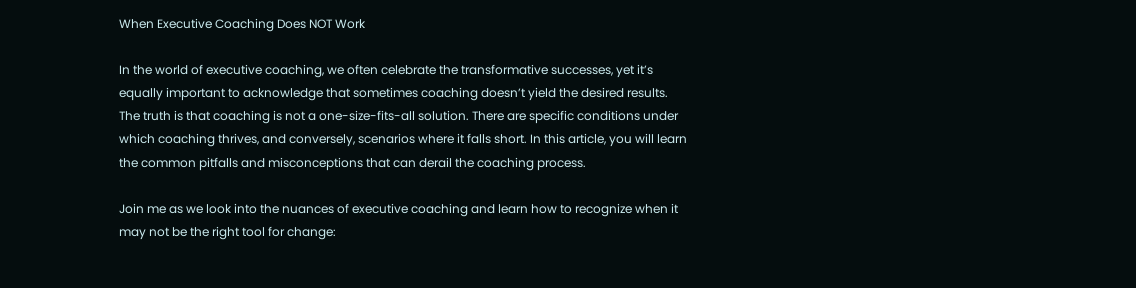When Executive Coaching Does NOT Work

In the world of executive coaching, we often celebrate the transformative successes, yet it’s equally important to acknowledge that sometimes coaching doesn’t yield the desired results. The truth is that coaching is not a one-size-fits-all solution. There are specific conditions under which coaching thrives, and conversely, scenarios where it falls short. In this article, you will learn the common pitfalls and misconceptions that can derail the coaching process.

Join me as we look into the nuances of executive coaching and learn how to recognize when it may not be the right tool for change: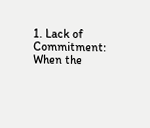1. Lack of Commitment: When the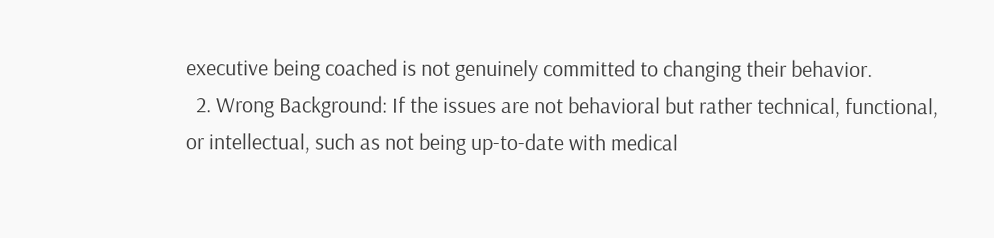executive being coached is not genuinely committed to changing their behavior.
  2. Wrong Background: If the issues are not behavioral but rather technical, functional, or intellectual, such as not being up-to-date with medical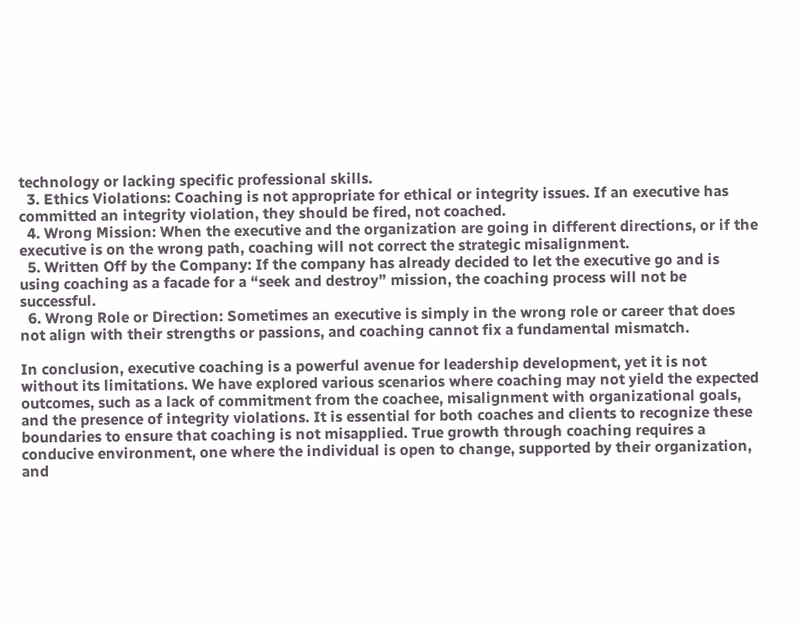technology or lacking specific professional skills.
  3. Ethics Violations: Coaching is not appropriate for ethical or integrity issues. If an executive has committed an integrity violation, they should be fired, not coached.
  4. Wrong Mission: When the executive and the organization are going in different directions, or if the executive is on the wrong path, coaching will not correct the strategic misalignment.
  5. Written Off by the Company: If the company has already decided to let the executive go and is using coaching as a facade for a “seek and destroy” mission, the coaching process will not be successful.
  6. Wrong Role or Direction: Sometimes an executive is simply in the wrong role or career that does not align with their strengths or passions, and coaching cannot fix a fundamental mismatch.

In conclusion, executive coaching is a powerful avenue for leadership development, yet it is not without its limitations. We have explored various scenarios where coaching may not yield the expected outcomes, such as a lack of commitment from the coachee, misalignment with organizational goals, and the presence of integrity violations. It is essential for both coaches and clients to recognize these boundaries to ensure that coaching is not misapplied. True growth through coaching requires a conducive environment, one where the individual is open to change, supported by their organization, and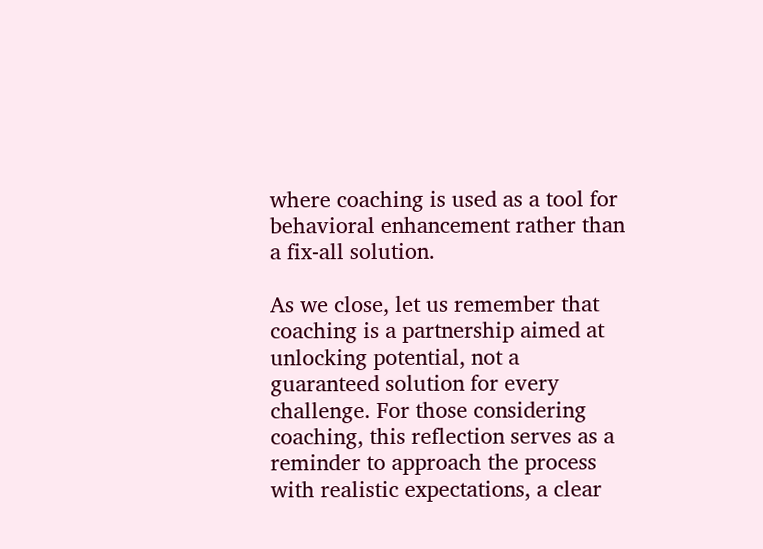where coaching is used as a tool for behavioral enhancement rather than a fix-all solution.

As we close, let us remember that coaching is a partnership aimed at unlocking potential, not a guaranteed solution for every challenge. For those considering coaching, this reflection serves as a reminder to approach the process with realistic expectations, a clear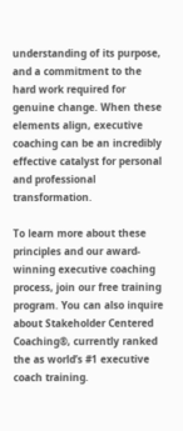understanding of its purpose, and a commitment to the hard work required for genuine change. When these elements align, executive coaching can be an incredibly effective catalyst for personal and professional transformation.

To learn more about these principles and our award-winning executive coaching process, join our free training program. You can also inquire about Stakeholder Centered Coaching®, currently ranked the as world’s #1 executive coach training.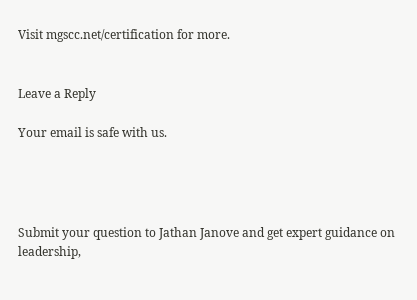Visit mgscc.net/certification for more.


Leave a Reply

Your email is safe with us.




Submit your question to Jathan Janove and get expert guidance on leadership,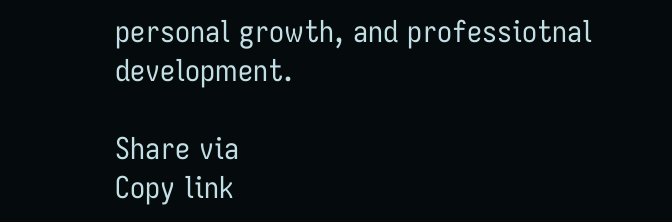personal growth, and professiotnal development.

Share via
Copy link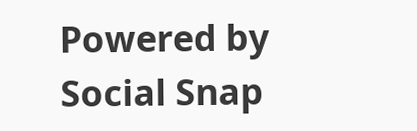Powered by Social Snap